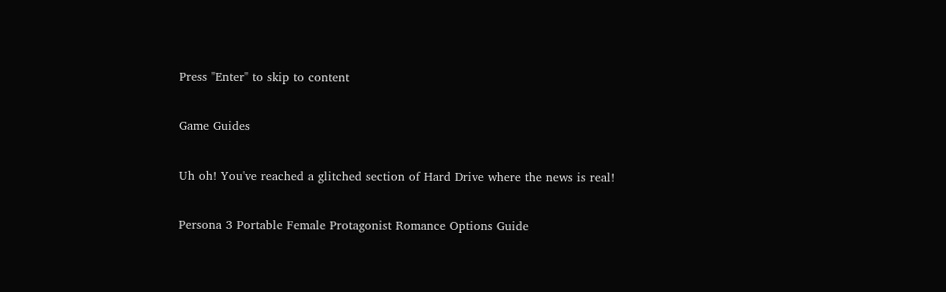Press "Enter" to skip to content

Game Guides

Uh oh! You've reached a glitched section of Hard Drive where the news is real!

Persona 3 Portable Female Protagonist Romance Options Guide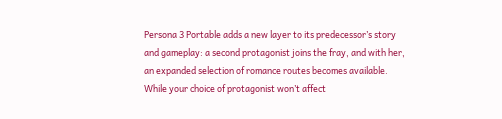Persona 3 Portable adds a new layer to its predecessor’s story and gameplay: a second protagonist joins the fray, and with her, an expanded selection of romance routes becomes available. While your choice of protagonist won’t affect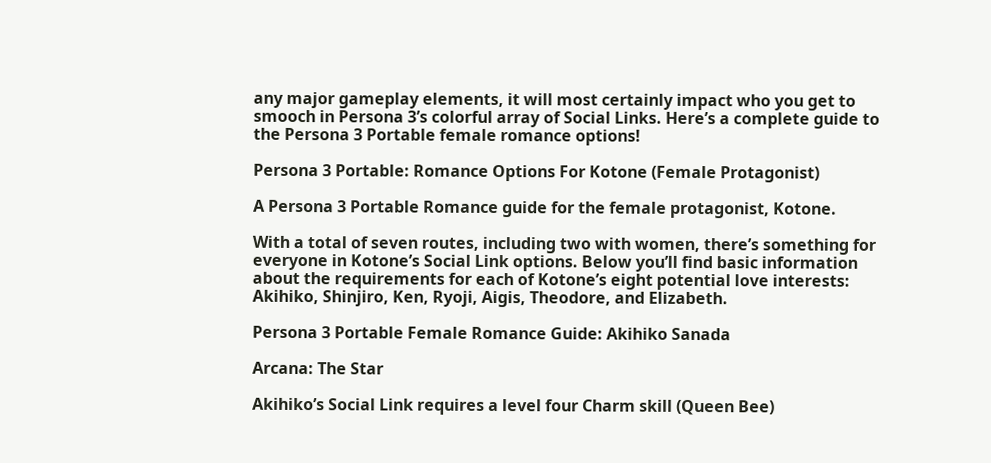any major gameplay elements, it will most certainly impact who you get to smooch in Persona 3’s colorful array of Social Links. Here’s a complete guide to the Persona 3 Portable female romance options!

Persona 3 Portable: Romance Options For Kotone (Female Protagonist)

A Persona 3 Portable Romance guide for the female protagonist, Kotone.

With a total of seven routes, including two with women, there’s something for everyone in Kotone’s Social Link options. Below you’ll find basic information about the requirements for each of Kotone’s eight potential love interests: Akihiko, Shinjiro, Ken, Ryoji, Aigis, Theodore, and Elizabeth.

Persona 3 Portable Female Romance Guide: Akihiko Sanada

Arcana: The Star

Akihiko’s Social Link requires a level four Charm skill (Queen Bee)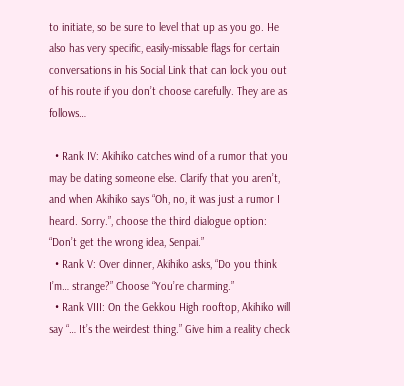to initiate, so be sure to level that up as you go. He also has very specific, easily-missable flags for certain conversations in his Social Link that can lock you out of his route if you don’t choose carefully. They are as follows…

  • Rank IV: Akihiko catches wind of a rumor that you may be dating someone else. Clarify that you aren’t, and when Akihiko says “Oh, no, it was just a rumor I heard. Sorry.”, choose the third dialogue option: “Don’t get the wrong idea, Senpai.”
  • Rank V: Over dinner, Akihiko asks, “Do you think I’m… strange?” Choose “You’re charming.”
  • Rank VIII: On the Gekkou High rooftop, Akihiko will say “… It’s the weirdest thing.” Give him a reality check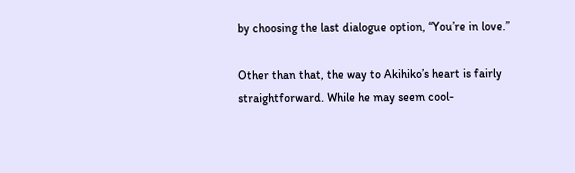by choosing the last dialogue option, “You’re in love.”

Other than that, the way to Akihiko’s heart is fairly straightforward. While he may seem cool-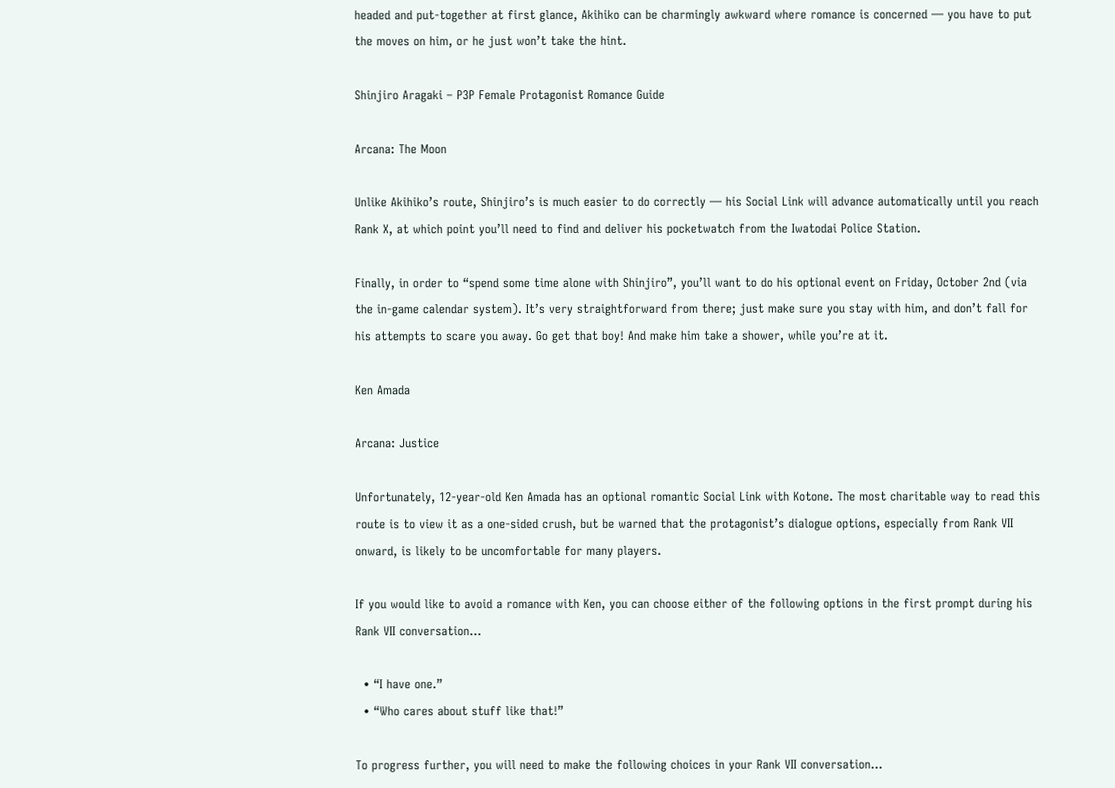headed and put-together at first glance, Akihiko can be charmingly awkward where romance is concerned — you have to put the moves on him, or he just won’t take the hint.

Shinjiro Aragaki – P3P Female Protagonist Romance Guide

Arcana: The Moon

Unlike Akihiko’s route, Shinjiro’s is much easier to do correctly — his Social Link will advance automatically until you reach Rank X, at which point you’ll need to find and deliver his pocketwatch from the Iwatodai Police Station.

Finally, in order to “spend some time alone with Shinjiro”, you’ll want to do his optional event on Friday, October 2nd (via the in-game calendar system). It’s very straightforward from there; just make sure you stay with him, and don’t fall for his attempts to scare you away. Go get that boy! And make him take a shower, while you’re at it.

Ken Amada

Arcana: Justice

Unfortunately, 12-year-old Ken Amada has an optional romantic Social Link with Kotone. The most charitable way to read this route is to view it as a one-sided crush, but be warned that the protagonist’s dialogue options, especially from Rank VII onward, is likely to be uncomfortable for many players.

If you would like to avoid a romance with Ken, you can choose either of the following options in the first prompt during his Rank VII conversation…

  • “I have one.”
  • “Who cares about stuff like that!”

To progress further, you will need to make the following choices in your Rank VII conversation…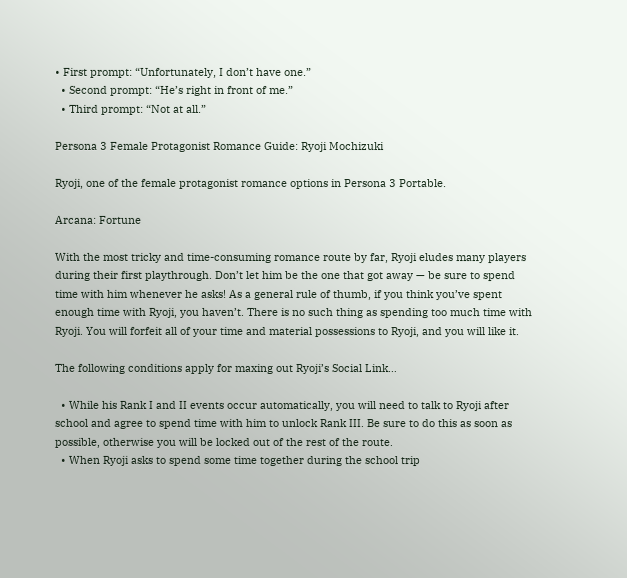• First prompt: “Unfortunately, I don’t have one.”
  • Second prompt: “He’s right in front of me.”
  • Third prompt: “Not at all.”

Persona 3 Female Protagonist Romance Guide: Ryoji Mochizuki

Ryoji, one of the female protagonist romance options in Persona 3 Portable.

Arcana: Fortune

With the most tricky and time-consuming romance route by far, Ryoji eludes many players during their first playthrough. Don’t let him be the one that got away — be sure to spend time with him whenever he asks! As a general rule of thumb, if you think you’ve spent enough time with Ryoji, you haven’t. There is no such thing as spending too much time with Ryoji. You will forfeit all of your time and material possessions to Ryoji, and you will like it.

The following conditions apply for maxing out Ryoji’s Social Link…

  • While his Rank I and II events occur automatically, you will need to talk to Ryoji after school and agree to spend time with him to unlock Rank III. Be sure to do this as soon as possible, otherwise you will be locked out of the rest of the route.
  • When Ryoji asks to spend some time together during the school trip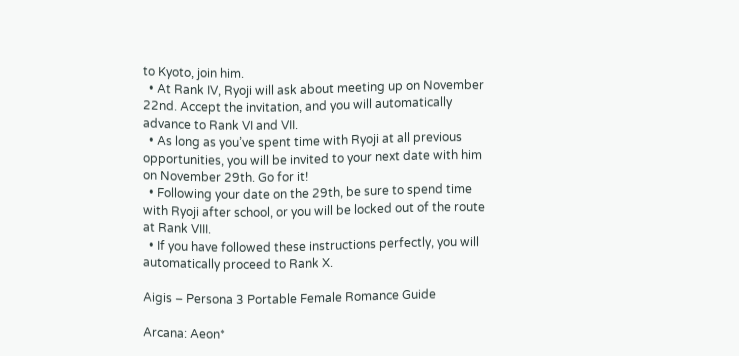to Kyoto, join him.
  • At Rank IV, Ryoji will ask about meeting up on November 22nd. Accept the invitation, and you will automatically advance to Rank VI and VII.
  • As long as you’ve spent time with Ryoji at all previous opportunities, you will be invited to your next date with him on November 29th. Go for it!
  • Following your date on the 29th, be sure to spend time with Ryoji after school, or you will be locked out of the route at Rank VIII.
  • If you have followed these instructions perfectly, you will automatically proceed to Rank X.

Aigis – Persona 3 Portable Female Romance Guide

Arcana: Aeon*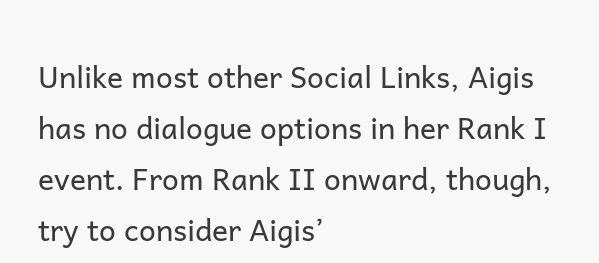Unlike most other Social Links, Aigis has no dialogue options in her Rank I event. From Rank II onward, though, try to consider Aigis’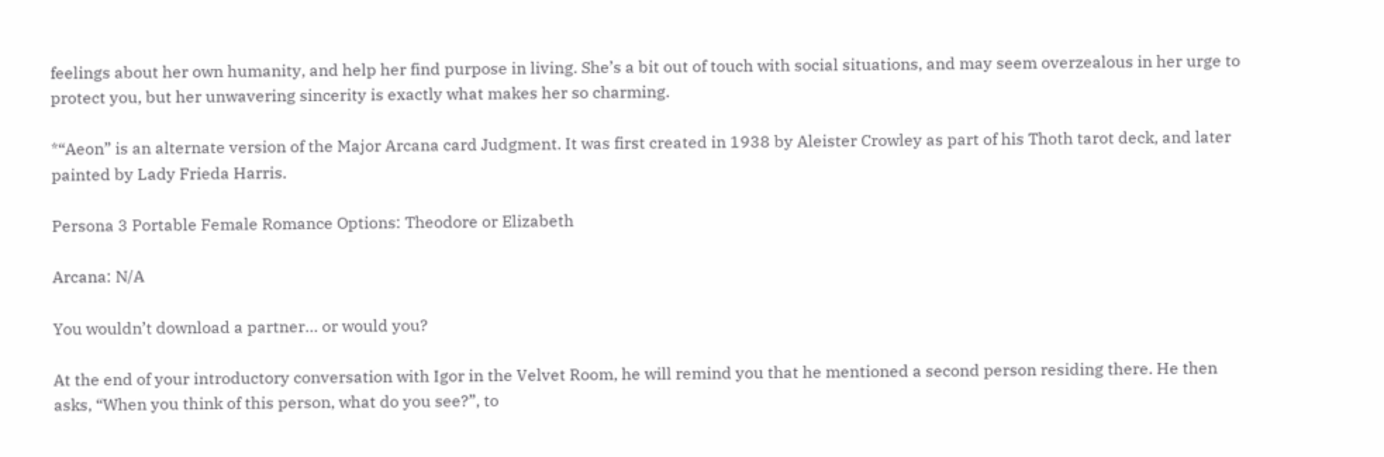feelings about her own humanity, and help her find purpose in living. She’s a bit out of touch with social situations, and may seem overzealous in her urge to protect you, but her unwavering sincerity is exactly what makes her so charming.

*“Aeon” is an alternate version of the Major Arcana card Judgment. It was first created in 1938 by Aleister Crowley as part of his Thoth tarot deck, and later painted by Lady Frieda Harris.

Persona 3 Portable Female Romance Options: Theodore or Elizabeth

Arcana: N/A

You wouldn’t download a partner… or would you?

At the end of your introductory conversation with Igor in the Velvet Room, he will remind you that he mentioned a second person residing there. He then asks, “When you think of this person, what do you see?”, to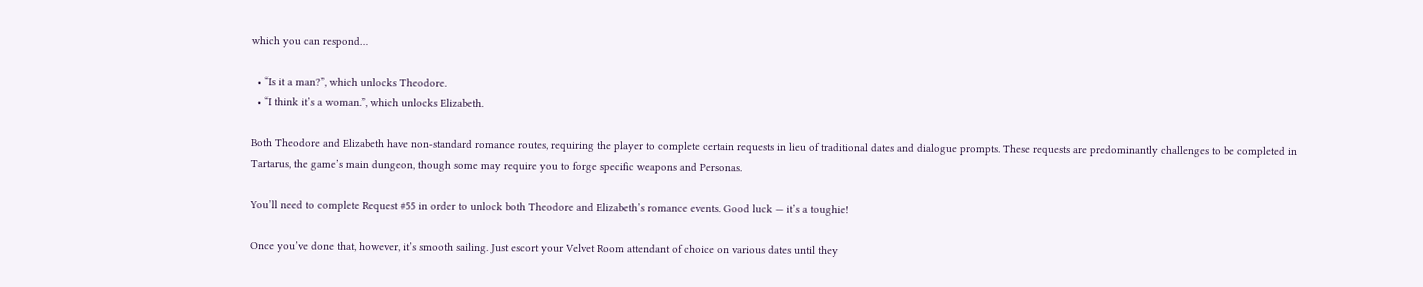which you can respond…

  • “Is it a man?”, which unlocks Theodore.
  • “I think it’s a woman.”, which unlocks Elizabeth.

Both Theodore and Elizabeth have non-standard romance routes, requiring the player to complete certain requests in lieu of traditional dates and dialogue prompts. These requests are predominantly challenges to be completed in Tartarus, the game’s main dungeon, though some may require you to forge specific weapons and Personas.

You’ll need to complete Request #55 in order to unlock both Theodore and Elizabeth’s romance events. Good luck — it’s a toughie!

Once you’ve done that, however, it’s smooth sailing. Just escort your Velvet Room attendant of choice on various dates until they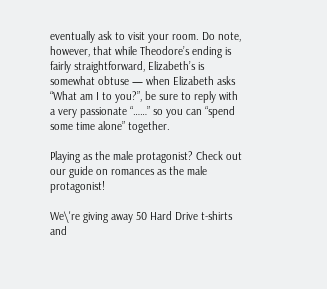eventually ask to visit your room. Do note, however, that while Theodore’s ending is fairly straightforward, Elizabeth’s is somewhat obtuse — when Elizabeth asks “What am I to you?”, be sure to reply with a very passionate “……” so you can “spend some time alone” together.

Playing as the male protagonist? Check out our guide on romances as the male protagonist!

We\'re giving away 50 Hard Drive t-shirts and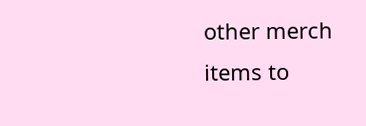other merch items to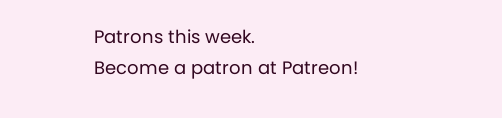Patrons this week.
Become a patron at Patreon!